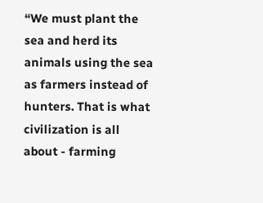“We must plant the sea and herd its animals using the sea as farmers instead of hunters. That is what civilization is all about - farming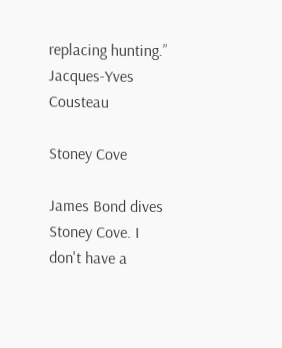replacing hunting.”
Jacques-Yves Cousteau

Stoney Cove

James Bond dives Stoney Cove. I don't have a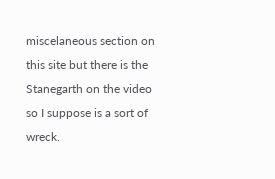miscelaneous section on this site but there is the Stanegarth on the video so I suppose is a sort of wreck.